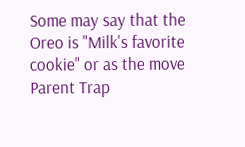Some may say that the Oreo is "Milk's favorite cookie" or as the move Parent Trap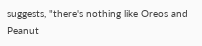suggests, "there's nothing like Oreos and Peanut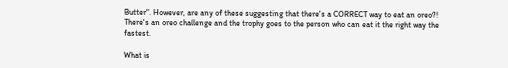Butter". However, are any of these suggesting that there's a CORRECT way to eat an oreo?! There's an oreo challenge and the trophy goes to the person who can eat it the right way the fastest.

What is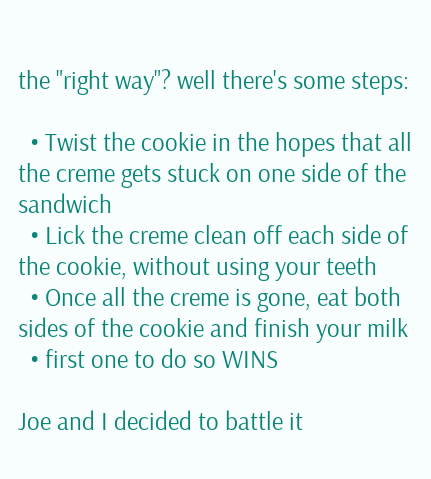the "right way"? well there's some steps:

  • Twist the cookie in the hopes that all the creme gets stuck on one side of the sandwich
  • Lick the creme clean off each side of the cookie, without using your teeth
  • Once all the creme is gone, eat both sides of the cookie and finish your milk
  • first one to do so WINS

Joe and I decided to battle it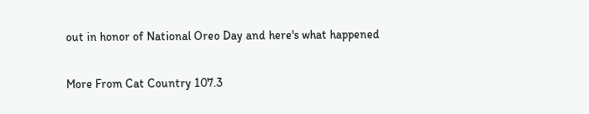out in honor of National Oreo Day and here's what happened

More From Cat Country 107.3